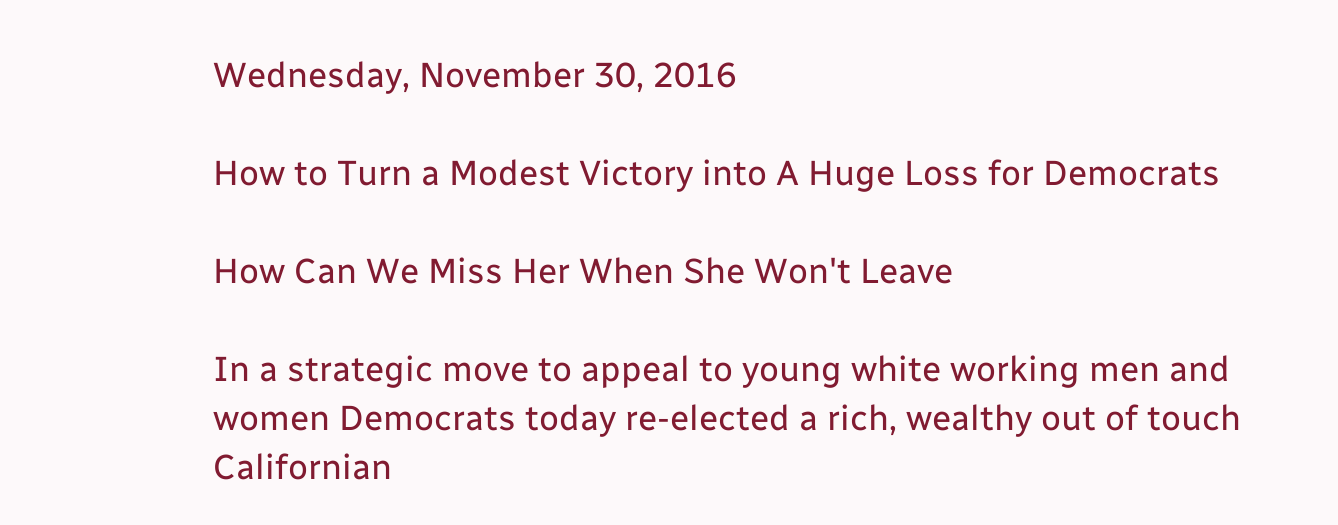Wednesday, November 30, 2016

How to Turn a Modest Victory into A Huge Loss for Democrats

How Can We Miss Her When She Won't Leave

In a strategic move to appeal to young white working men and women Democrats today re-elected a rich, wealthy out of touch Californian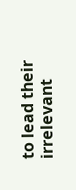to lead their irrelevant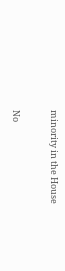minority in the House


No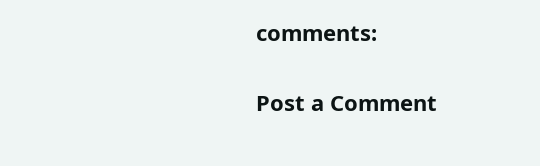comments:

Post a Comment